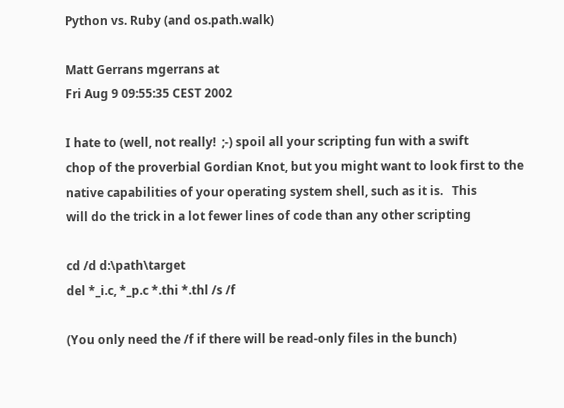Python vs. Ruby (and os.path.walk)

Matt Gerrans mgerrans at
Fri Aug 9 09:55:35 CEST 2002

I hate to (well, not really!  ;-) spoil all your scripting fun with a swift
chop of the proverbial Gordian Knot, but you might want to look first to the
native capabilities of your operating system shell, such as it is.   This
will do the trick in a lot fewer lines of code than any other scripting

cd /d d:\path\target
del *_i.c, *_p.c *.thi *.thl /s /f

(You only need the /f if there will be read-only files in the bunch)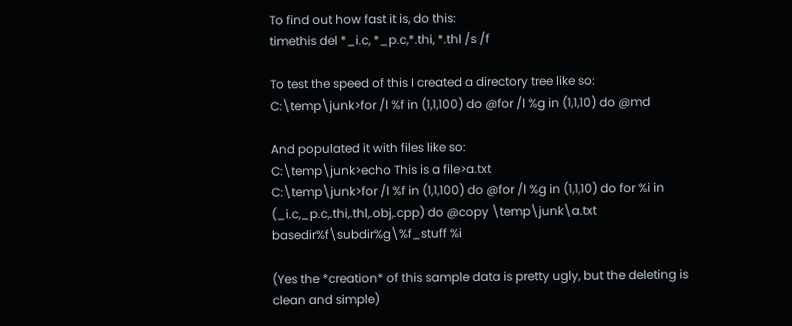To find out how fast it is, do this:
timethis del *_i.c, *_p.c,*.thi, *.thl /s /f

To test the speed of this I created a directory tree like so:
C:\temp\junk>for /l %f in (1,1,100) do @for /l %g in (1,1,10) do @md

And populated it with files like so:
C:\temp\junk>echo This is a file>a.txt
C:\temp\junk>for /l %f in (1,1,100) do @for /l %g in (1,1,10) do for %i in
(_i.c,_p.c,.thi,.thl,.obj,.cpp) do @copy \temp\junk\a.txt
basedir%f\subdir%g\%f_stuff %i

(Yes the *creation* of this sample data is pretty ugly, but the deleting is
clean and simple)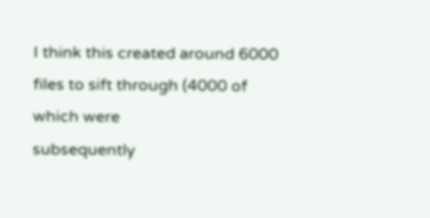I think this created around 6000 files to sift through (4000 of which were
subsequently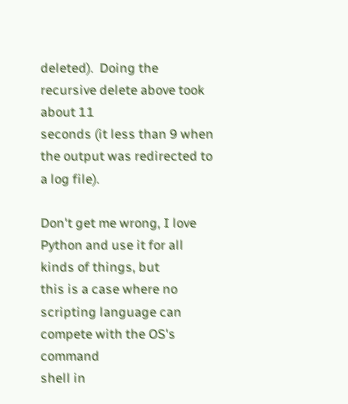deleted).  Doing the recursive delete above took about 11
seconds (it less than 9 when the output was redirected to a log file).

Don't get me wrong, I love Python and use it for all kinds of things, but
this is a case where no scripting language can compete with the OS's command
shell in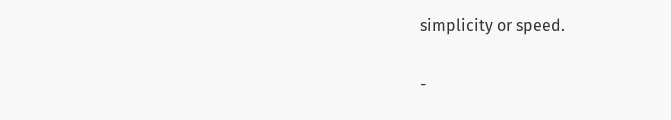simplicity or speed.

-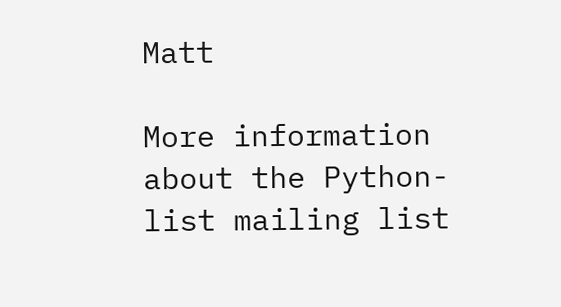Matt

More information about the Python-list mailing list